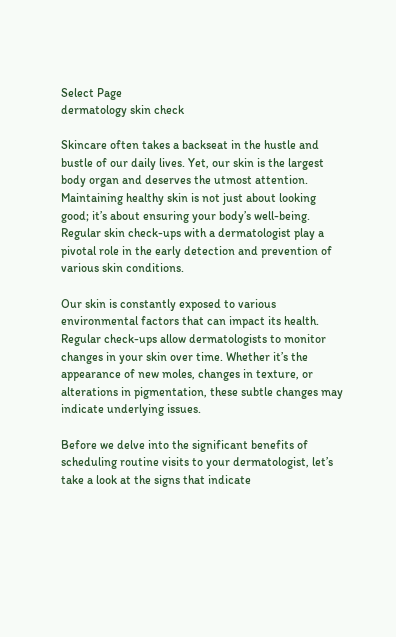Select Page
dermatology skin check

Skincare often takes a backseat in the hustle and bustle of our daily lives. Yet, our skin is the largest body organ and deserves the utmost attention. Maintaining healthy skin is not just about looking good; it’s about ensuring your body’s well-being. Regular skin check-ups with a dermatologist play a pivotal role in the early detection and prevention of various skin conditions.

Our skin is constantly exposed to various environmental factors that can impact its health. Regular check-ups allow dermatologists to monitor changes in your skin over time. Whether it’s the appearance of new moles, changes in texture, or alterations in pigmentation, these subtle changes may indicate underlying issues.

Before we delve into the significant benefits of scheduling routine visits to your dermatologist, let’s take a look at the signs that indicate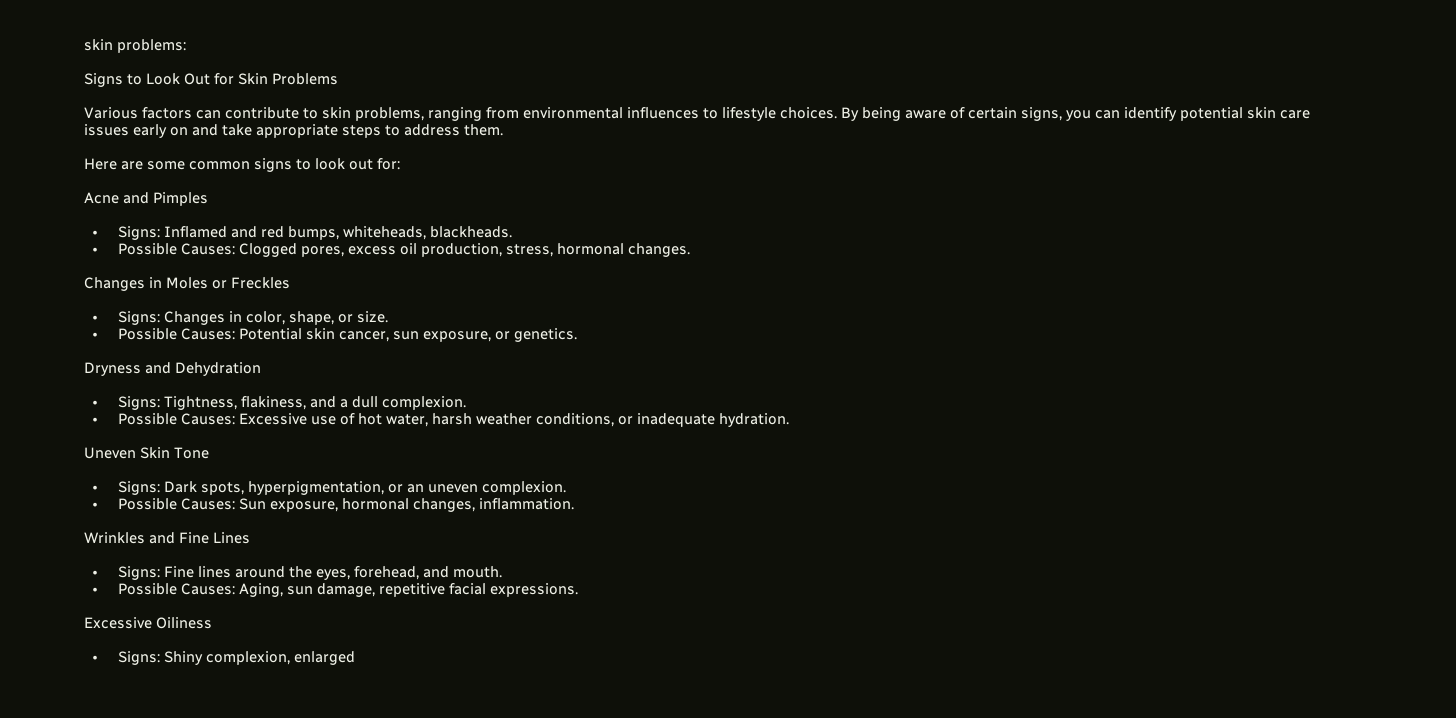skin problems:

Signs to Look Out for Skin Problems

Various factors can contribute to skin problems, ranging from environmental influences to lifestyle choices. By being aware of certain signs, you can identify potential skin care issues early on and take appropriate steps to address them.

Here are some common signs to look out for:

Acne and Pimples

  •     Signs: Inflamed and red bumps, whiteheads, blackheads.
  •     Possible Causes: Clogged pores, excess oil production, stress, hormonal changes.

Changes in Moles or Freckles

  •     Signs: Changes in color, shape, or size.
  •     Possible Causes: Potential skin cancer, sun exposure, or genetics.

Dryness and Dehydration

  •     Signs: Tightness, flakiness, and a dull complexion.
  •     Possible Causes: Excessive use of hot water, harsh weather conditions, or inadequate hydration.

Uneven Skin Tone

  •     Signs: Dark spots, hyperpigmentation, or an uneven complexion.
  •     Possible Causes: Sun exposure, hormonal changes, inflammation.

Wrinkles and Fine Lines

  •     Signs: Fine lines around the eyes, forehead, and mouth.
  •     Possible Causes: Aging, sun damage, repetitive facial expressions.

Excessive Oiliness

  •     Signs: Shiny complexion, enlarged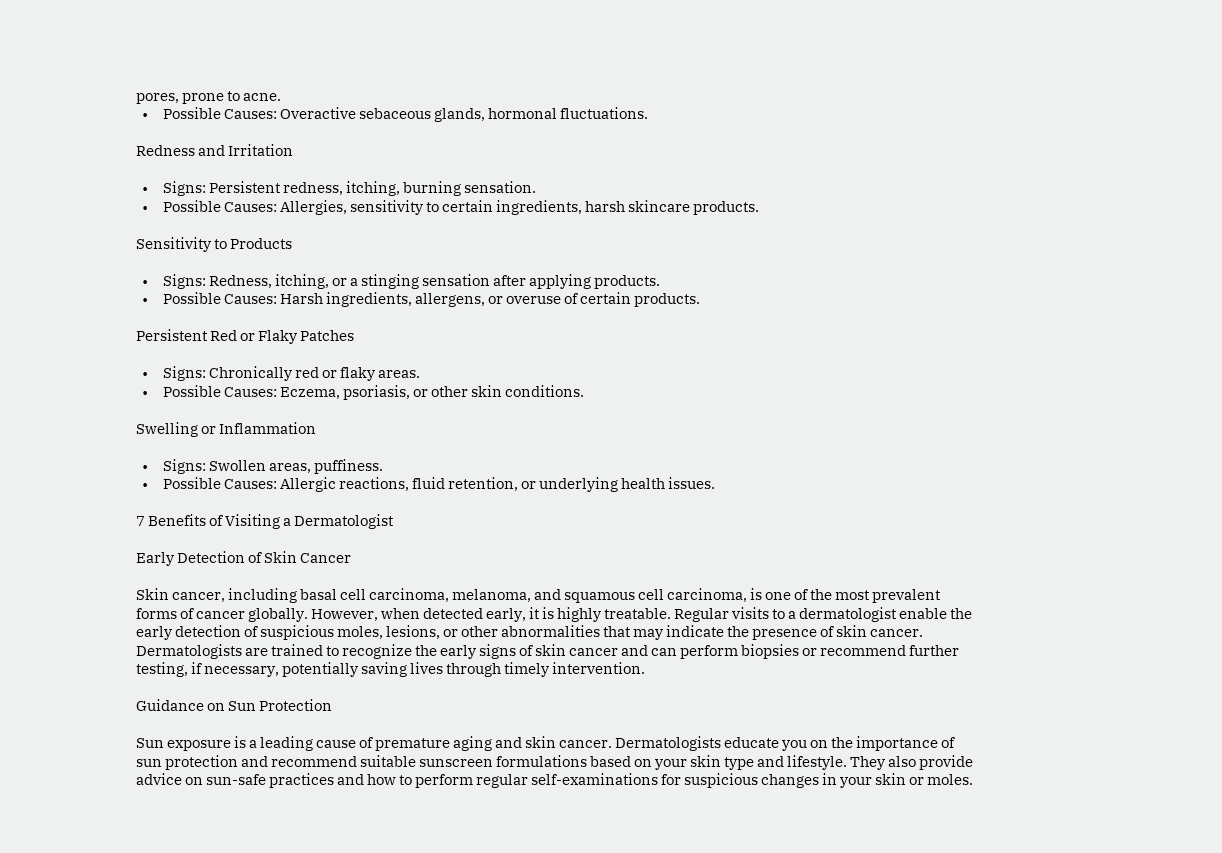pores, prone to acne.
  •     Possible Causes: Overactive sebaceous glands, hormonal fluctuations.

Redness and Irritation

  •     Signs: Persistent redness, itching, burning sensation.
  •     Possible Causes: Allergies, sensitivity to certain ingredients, harsh skincare products.

Sensitivity to Products

  •     Signs: Redness, itching, or a stinging sensation after applying products.
  •     Possible Causes: Harsh ingredients, allergens, or overuse of certain products.

Persistent Red or Flaky Patches

  •     Signs: Chronically red or flaky areas.
  •     Possible Causes: Eczema, psoriasis, or other skin conditions.

Swelling or Inflammation

  •     Signs: Swollen areas, puffiness.
  •     Possible Causes: Allergic reactions, fluid retention, or underlying health issues.

7 Benefits of Visiting a Dermatologist

Early Detection of Skin Cancer

Skin cancer, including basal cell carcinoma, melanoma, and squamous cell carcinoma, is one of the most prevalent forms of cancer globally. However, when detected early, it is highly treatable. Regular visits to a dermatologist enable the early detection of suspicious moles, lesions, or other abnormalities that may indicate the presence of skin cancer. Dermatologists are trained to recognize the early signs of skin cancer and can perform biopsies or recommend further testing, if necessary, potentially saving lives through timely intervention.

Guidance on Sun Protection

Sun exposure is a leading cause of premature aging and skin cancer. Dermatologists educate you on the importance of sun protection and recommend suitable sunscreen formulations based on your skin type and lifestyle. They also provide advice on sun-safe practices and how to perform regular self-examinations for suspicious changes in your skin or moles.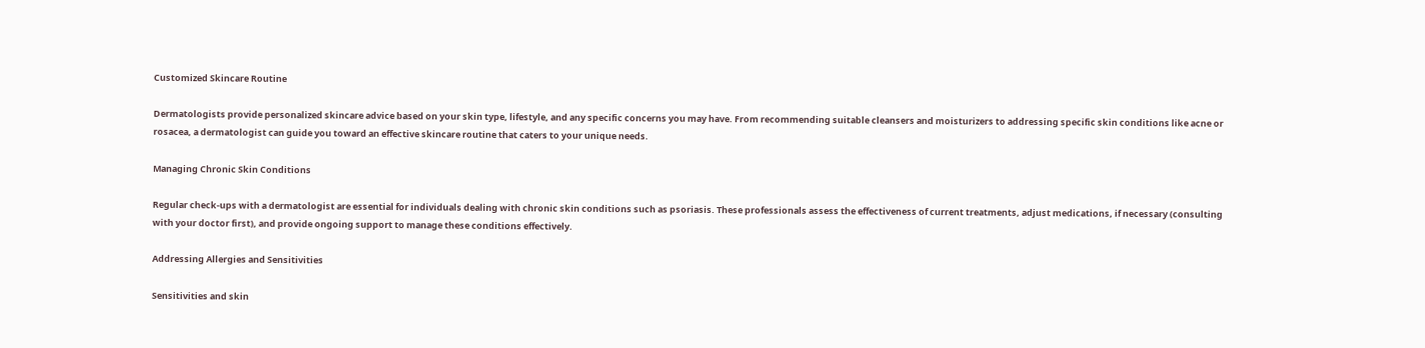Customized Skincare Routine

Dermatologists provide personalized skincare advice based on your skin type, lifestyle, and any specific concerns you may have. From recommending suitable cleansers and moisturizers to addressing specific skin conditions like acne or rosacea, a dermatologist can guide you toward an effective skincare routine that caters to your unique needs.

Managing Chronic Skin Conditions

Regular check-ups with a dermatologist are essential for individuals dealing with chronic skin conditions such as psoriasis. These professionals assess the effectiveness of current treatments, adjust medications, if necessary (consulting with your doctor first), and provide ongoing support to manage these conditions effectively.

Addressing Allergies and Sensitivities

Sensitivities and skin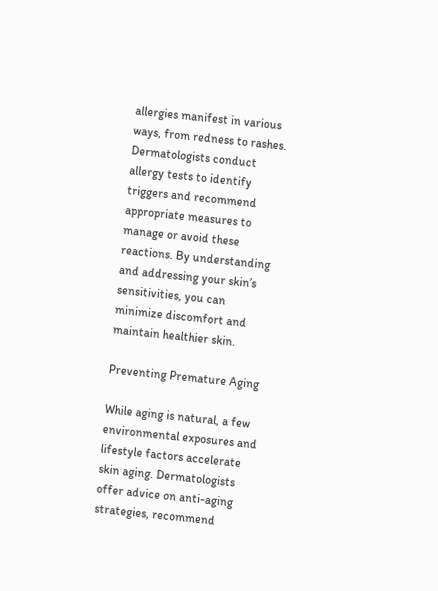allergies manifest in various ways, from redness to rashes. Dermatologists conduct allergy tests to identify triggers and recommend appropriate measures to manage or avoid these reactions. By understanding and addressing your skin’s sensitivities, you can minimize discomfort and maintain healthier skin.

Preventing Premature Aging

While aging is natural, a few environmental exposures and lifestyle factors accelerate skin aging. Dermatologists offer advice on anti-aging strategies, recommend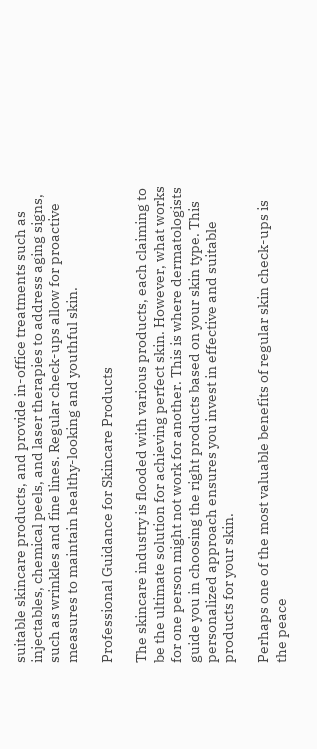suitable skincare products, and provide in-office treatments such as injectables, chemical peels, and laser therapies to address aging signs, such as wrinkles and fine lines. Regular check-ups allow for proactive measures to maintain healthy-looking and youthful skin.

Professional Guidance for Skincare Products

The skincare industry is flooded with various products, each claiming to be the ultimate solution for achieving perfect skin. However, what works for one person might not work for another. This is where dermatologists guide you in choosing the right products based on your skin type. This personalized approach ensures you invest in effective and suitable products for your skin.

Perhaps one of the most valuable benefits of regular skin check-ups is the peace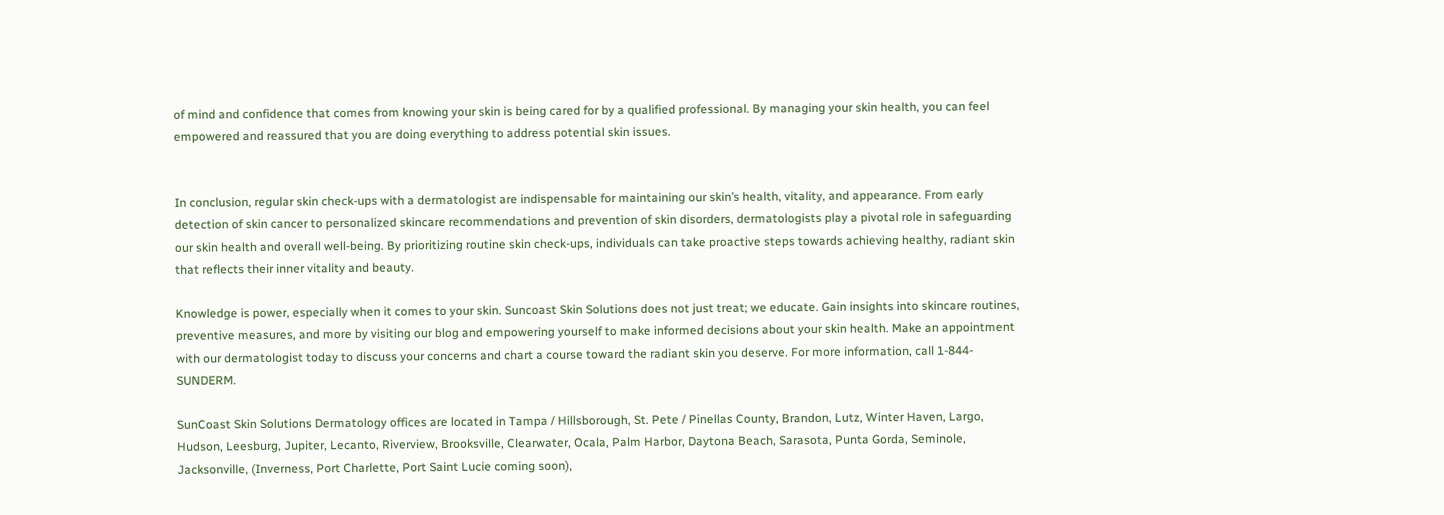of mind and confidence that comes from knowing your skin is being cared for by a qualified professional. By managing your skin health, you can feel empowered and reassured that you are doing everything to address potential skin issues.


In conclusion, regular skin check-ups with a dermatologist are indispensable for maintaining our skin’s health, vitality, and appearance. From early detection of skin cancer to personalized skincare recommendations and prevention of skin disorders, dermatologists play a pivotal role in safeguarding our skin health and overall well-being. By prioritizing routine skin check-ups, individuals can take proactive steps towards achieving healthy, radiant skin that reflects their inner vitality and beauty.

Knowledge is power, especially when it comes to your skin. Suncoast Skin Solutions does not just treat; we educate. Gain insights into skincare routines, preventive measures, and more by visiting our blog and empowering yourself to make informed decisions about your skin health. Make an appointment with our dermatologist today to discuss your concerns and chart a course toward the radiant skin you deserve. For more information, call 1-844-SUNDERM.

SunCoast Skin Solutions Dermatology offices are located in Tampa / Hillsborough, St. Pete / Pinellas County, Brandon, Lutz, Winter Haven, Largo, Hudson, Leesburg, Jupiter, Lecanto, Riverview, Brooksville, Clearwater, Ocala, Palm Harbor, Daytona Beach, Sarasota, Punta Gorda, Seminole, Jacksonville, (Inverness, Port Charlette, Port Saint Lucie coming soon),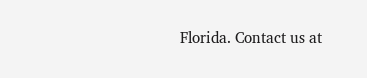Florida. Contact us at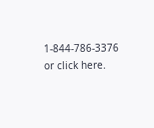1-844-786-3376 or click here.